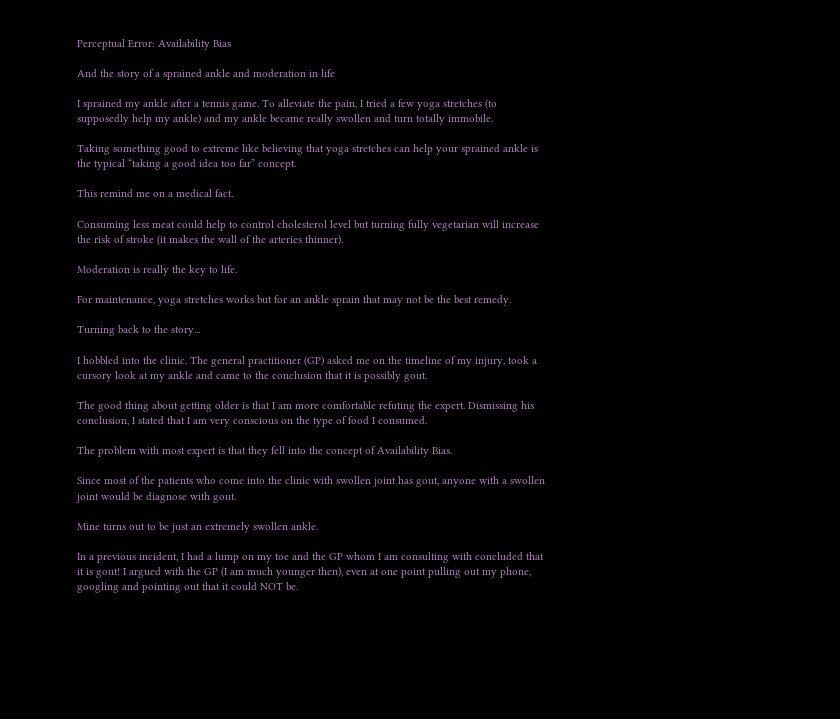Perceptual Error: Availability Bias

And the story of a sprained ankle and moderation in life

I sprained my ankle after a tennis game. To alleviate the pain, I tried a few yoga stretches (to supposedly help my ankle) and my ankle became really swollen and turn totally immobile.

Taking something good to extreme like believing that yoga stretches can help your sprained ankle is the typical “taking a good idea too far” concept.

This remind me on a medical fact.

Consuming less meat could help to control cholesterol level but turning fully vegetarian will increase the risk of stroke (it makes the wall of the arteries thinner).

Moderation is really the key to life.

For maintenance, yoga stretches works but for an ankle sprain that may not be the best remedy.

Turning back to the story...

I hobbled into the clinic. The general practitioner (GP) asked me on the timeline of my injury, took a cursory look at my ankle and came to the conclusion that it is possibly gout.

The good thing about getting older is that I am more comfortable refuting the expert. Dismissing his conclusion, I stated that I am very conscious on the type of food I consumed.

The problem with most expert is that they fell into the concept of Availability Bias.

Since most of the patients who come into the clinic with swollen joint has gout, anyone with a swollen joint would be diagnose with gout.

Mine turns out to be just an extremely swollen ankle.

In a previous incident, I had a lump on my toe and the GP whom I am consulting with concluded that it is gout! I argued with the GP (I am much younger then), even at one point pulling out my phone, googling and pointing out that it could NOT be.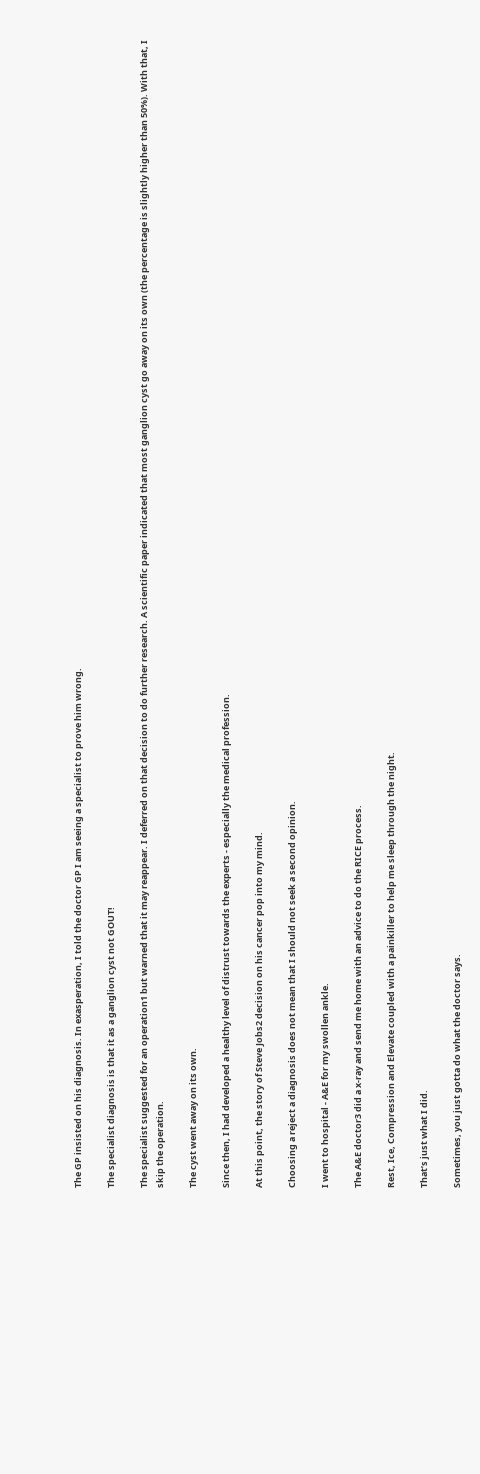The GP insisted on his diagnosis. In exasperation, I told the doctor GP I am seeing a specialist to prove him wrong.

The specialist diagnosis is that it as a ganglion cyst not GOUT!

The specialist suggested for an operation1 but warned that it may reappear. I deferred on that decision to do further research. A scientific paper indicated that most ganglion cyst go away on its own (the percentage is slightly higher than 50%). With that, I skip the operation.

The cyst went away on its own.

Since then, I had developed a healthy level of distrust towards the experts - especially the medical profession.

At this point, the story of Steve Jobs2 decision on his cancer pop into my mind.

Choosing a reject a diagnosis does not mean that I should not seek a second opinion.

I went to hospital - A&E for my swollen ankle.

The A&E doctor3 did a x-ray and send me home with an advice to do the RICE process.

Rest, Ice, Compression and Elevate coupled with a painkiller to help me sleep through the night.

That’s just what I did.

Sometimes, you just gotta do what the doctor says.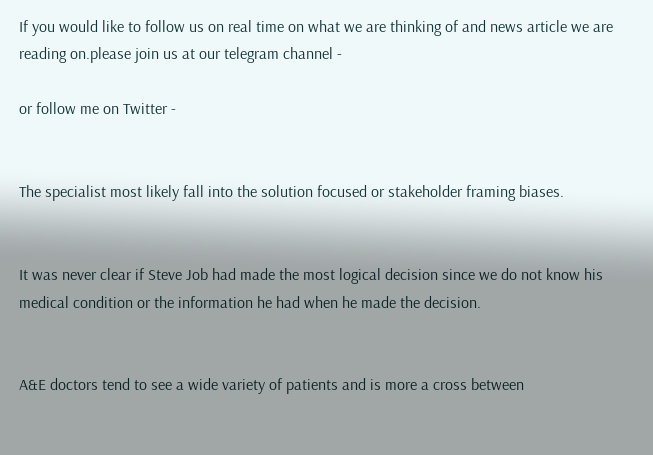If you would like to follow us on real time on what we are thinking of and news article we are reading on.please join us at our telegram channel -

or follow me on Twitter -


The specialist most likely fall into the solution focused or stakeholder framing biases.


It was never clear if Steve Job had made the most logical decision since we do not know his medical condition or the information he had when he made the decision.


A&E doctors tend to see a wide variety of patients and is more a cross between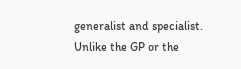generalist and specialist. Unlike the GP or the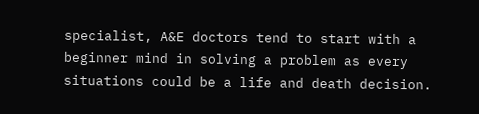specialist, A&E doctors tend to start with a beginner mind in solving a problem as every situations could be a life and death decision.